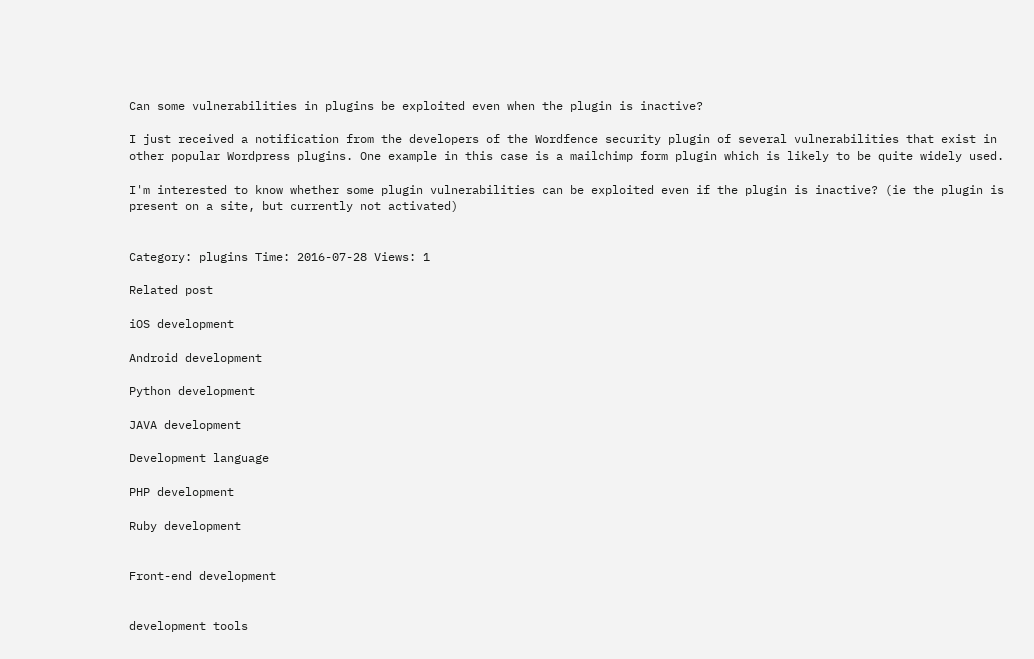Can some vulnerabilities in plugins be exploited even when the plugin is inactive?

I just received a notification from the developers of the Wordfence security plugin of several vulnerabilities that exist in other popular Wordpress plugins. One example in this case is a mailchimp form plugin which is likely to be quite widely used.

I'm interested to know whether some plugin vulnerabilities can be exploited even if the plugin is inactive? (ie the plugin is present on a site, but currently not activated)


Category: plugins Time: 2016-07-28 Views: 1

Related post

iOS development

Android development

Python development

JAVA development

Development language

PHP development

Ruby development


Front-end development


development tools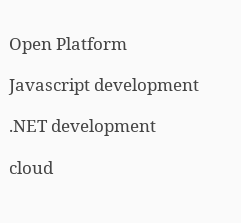Open Platform

Javascript development

.NET development

cloud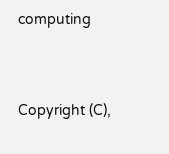computing


Copyright (C),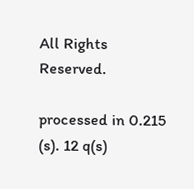All Rights Reserved.

processed in 0.215 (s). 12 q(s)